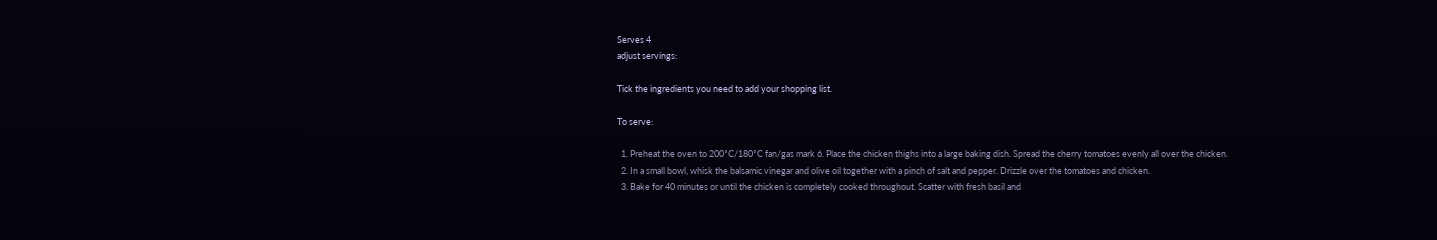Serves 4
adjust servings:

Tick the ingredients you need to add your shopping list.

To serve:

  1. Preheat the oven to 200˚C/180˚C fan/gas mark 6. Place the chicken thighs into a large baking dish. Spread the cherry tomatoes evenly all over the chicken.
  2. In a small bowl, whisk the balsamic vinegar and olive oil together with a pinch of salt and pepper. Drizzle over the tomatoes and chicken.
  3. Bake for 40 minutes or until the chicken is completely cooked throughout. Scatter with fresh basil and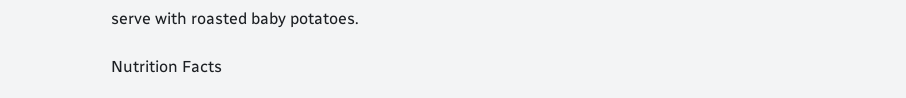serve with roasted baby potatoes.

Nutrition Facts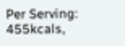Per Serving: 455kcals,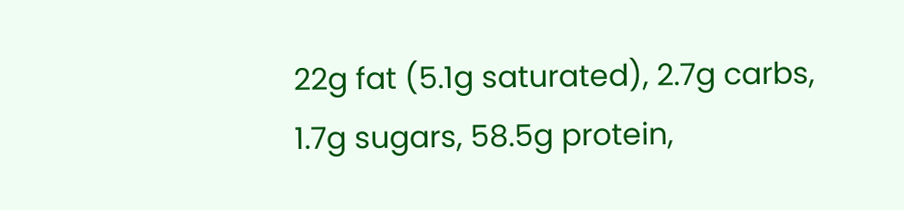22g fat (5.1g saturated), 2.7g carbs, 1.7g sugars, 58.5g protein,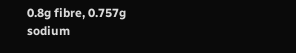0.8g fibre, 0.757g sodium